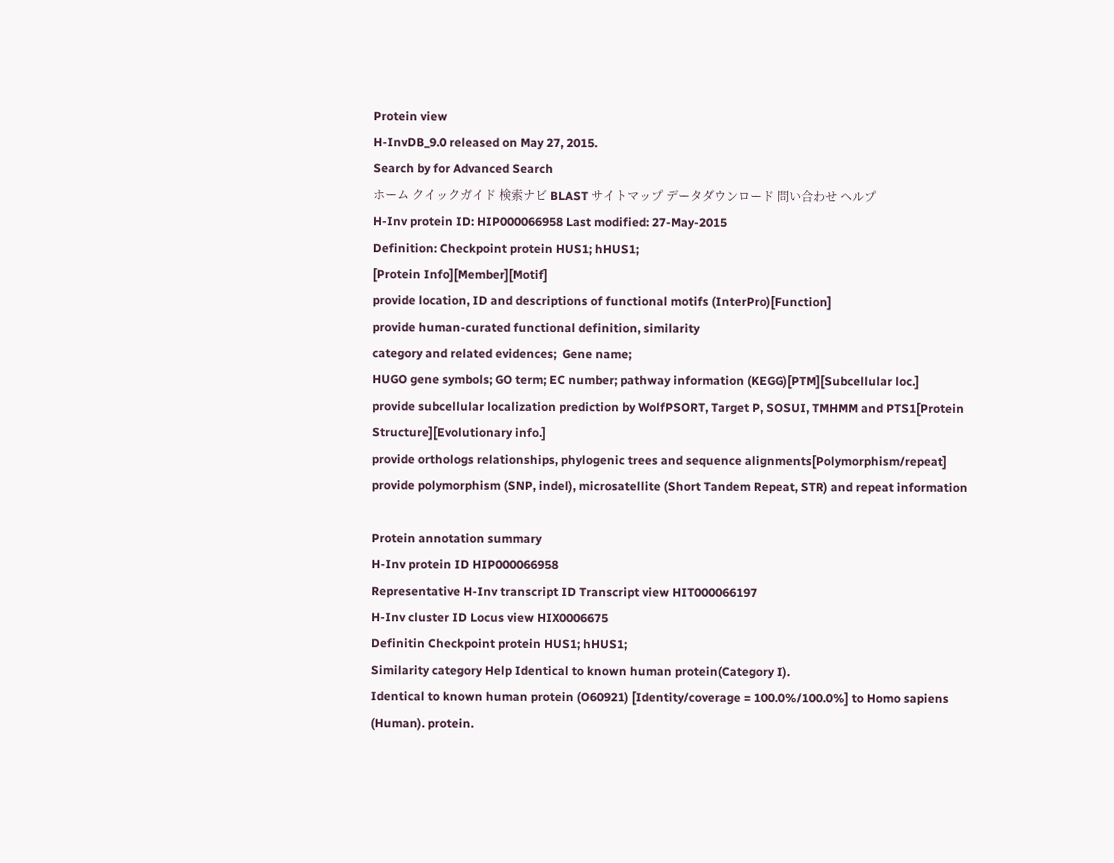Protein view
H-InvDB_9.0 released on May 27, 2015.
Search by for Advanced Search
ホーム クイックガイド 検索ナビ BLAST サイトマップ データダウンロード 問い合わせ ヘルプ
H-Inv protein ID: HIP000066958 Last modified: 27-May-2015
Definition: Checkpoint protein HUS1; hHUS1;
[Protein Info][Member][Motif]
provide location, ID and descriptions of functional motifs (InterPro)[Function]
provide human-curated functional definition, similarity
category and related evidences;  Gene name;
HUGO gene symbols; GO term; EC number; pathway information (KEGG)[PTM][Subcellular loc.]
provide subcellular localization prediction by WolfPSORT, Target P, SOSUI, TMHMM and PTS1[Protein Structure][Evolutionary info.]
provide orthologs relationships, phylogenic trees and sequence alignments[Polymorphism/repeat]
provide polymorphism (SNP, indel), microsatellite (Short Tandem Repeat, STR) and repeat information

Protein annotation summary
H-Inv protein ID HIP000066958
Representative H-Inv transcript ID Transcript view HIT000066197
H-Inv cluster ID Locus view HIX0006675
Definitin Checkpoint protein HUS1; hHUS1;
Similarity category Help Identical to known human protein(Category I).
Identical to known human protein (O60921) [Identity/coverage = 100.0%/100.0%] to Homo sapiens (Human). protein.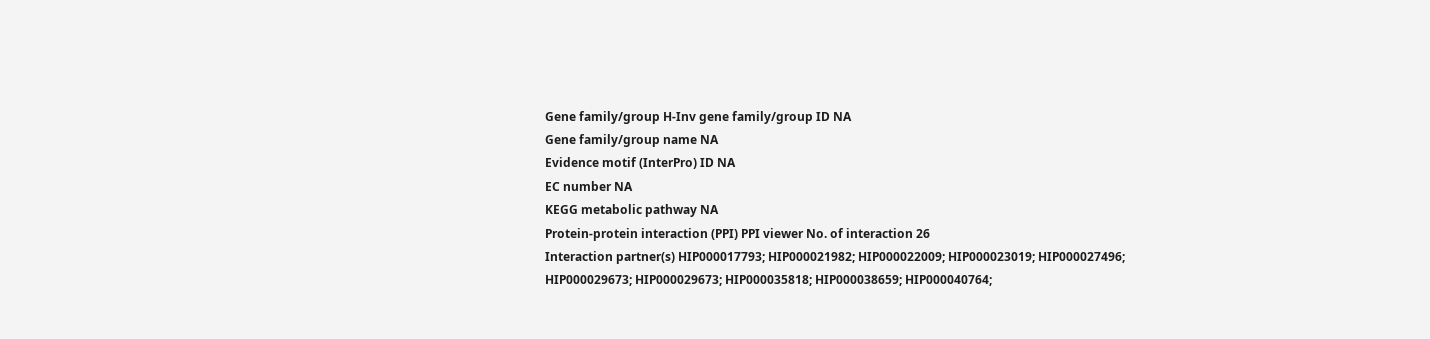Gene family/group H-Inv gene family/group ID NA
Gene family/group name NA
Evidence motif (InterPro) ID NA
EC number NA
KEGG metabolic pathway NA
Protein-protein interaction (PPI) PPI viewer No. of interaction 26
Interaction partner(s) HIP000017793; HIP000021982; HIP000022009; HIP000023019; HIP000027496; HIP000029673; HIP000029673; HIP000035818; HIP000038659; HIP000040764;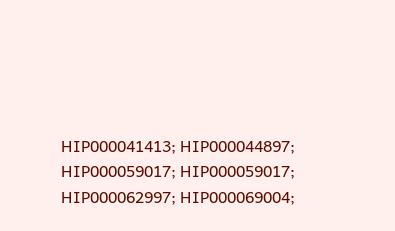HIP000041413; HIP000044897; HIP000059017; HIP000059017; HIP000062997; HIP000069004;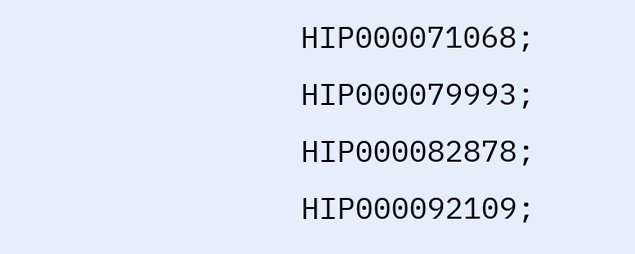HIP000071068; HIP000079993; HIP000082878; HIP000092109;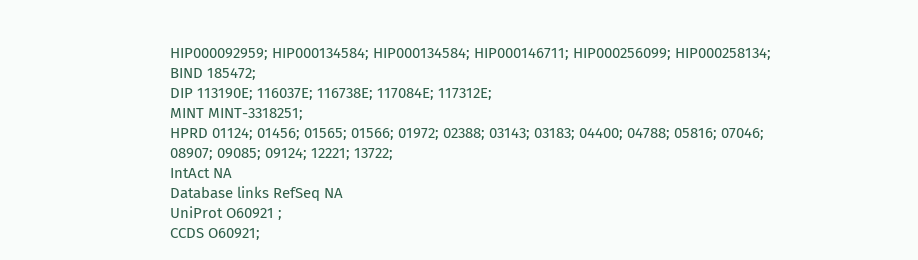HIP000092959; HIP000134584; HIP000134584; HIP000146711; HIP000256099; HIP000258134;
BIND 185472;
DIP 113190E; 116037E; 116738E; 117084E; 117312E;
MINT MINT-3318251;
HPRD 01124; 01456; 01565; 01566; 01972; 02388; 03143; 03183; 04400; 04788; 05816; 07046; 08907; 09085; 09124; 12221; 13722;
IntAct NA
Database links RefSeq NA
UniProt O60921 ;
CCDS O60921;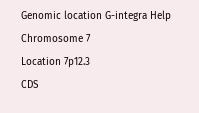Genomic location G-integra Help Chromosome 7
Location 7p12.3
CDS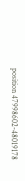position 47998602-48019178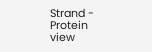Strand -
Protein view